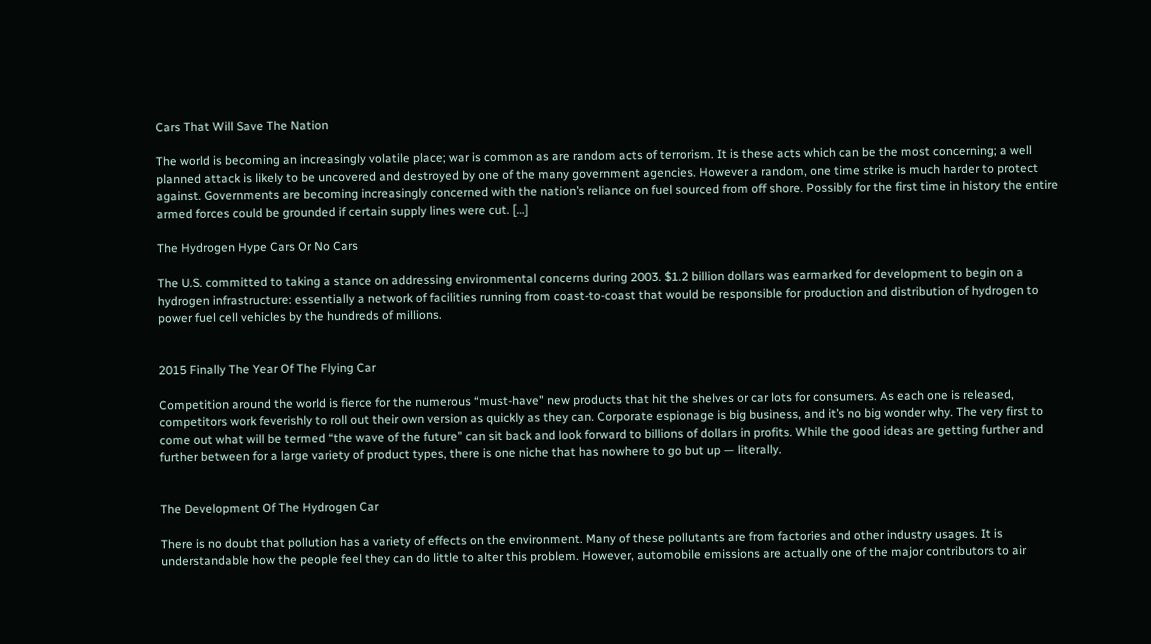Cars That Will Save The Nation

The world is becoming an increasingly volatile place; war is common as are random acts of terrorism. It is these acts which can be the most concerning; a well planned attack is likely to be uncovered and destroyed by one of the many government agencies. However a random, one time strike is much harder to protect against. Governments are becoming increasingly concerned with the nation’s reliance on fuel sourced from off shore. Possibly for the first time in history the entire armed forces could be grounded if certain supply lines were cut. […]

The Hydrogen Hype Cars Or No Cars

The U.S. committed to taking a stance on addressing environmental concerns during 2003. $1.2 billion dollars was earmarked for development to begin on a hydrogen infrastructure: essentially a network of facilities running from coast-to-coast that would be responsible for production and distribution of hydrogen to power fuel cell vehicles by the hundreds of millions.


2015 Finally The Year Of The Flying Car

Competition around the world is fierce for the numerous “must-have” new products that hit the shelves or car lots for consumers. As each one is released, competitors work feverishly to roll out their own version as quickly as they can. Corporate espionage is big business, and it’s no big wonder why. The very first to come out what will be termed “the wave of the future” can sit back and look forward to billions of dollars in profits. While the good ideas are getting further and further between for a large variety of product types, there is one niche that has nowhere to go but up — literally.


The Development Of The Hydrogen Car

There is no doubt that pollution has a variety of effects on the environment. Many of these pollutants are from factories and other industry usages. It is understandable how the people feel they can do little to alter this problem. However, automobile emissions are actually one of the major contributors to air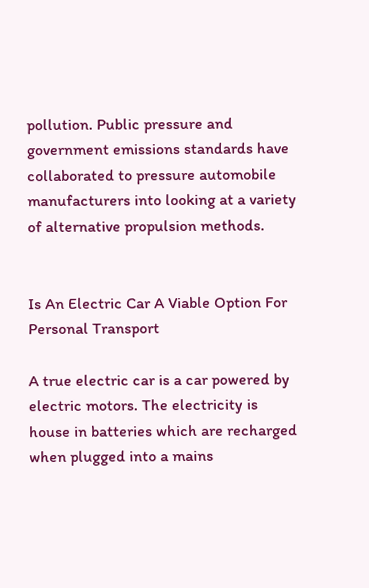pollution. Public pressure and government emissions standards have collaborated to pressure automobile manufacturers into looking at a variety of alternative propulsion methods.


Is An Electric Car A Viable Option For Personal Transport

A true electric car is a car powered by electric motors. The electricity is house in batteries which are recharged when plugged into a mains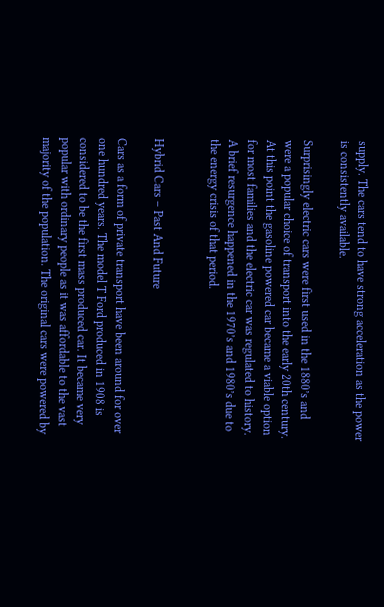supply. The cars tend to have strong acceleration as the power is consistently available.

Surprisingly electric cars were first used in the 1880’s and were a popular choice of transport into the early 20th century. At this point the gasoline powered car became a viable option for most families and the electric car was regulated to history. A brief resurgence happened in the 1970’s and 1980’s due to the energy crisis of that period.


Hybrid Cars – Past And Future

Cars as a form of private transport have been around for over one hundred years. The model T Ford produced in 1908 is considered to be the first mass produced car. It became very popular with ordinary people as it was affordable to the vast majority of the population. The original cars were powered by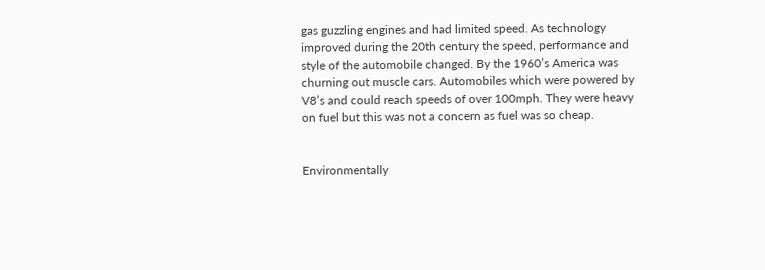gas guzzling engines and had limited speed. As technology improved during the 20th century the speed, performance and style of the automobile changed. By the 1960’s America was churning out muscle cars. Automobiles which were powered by V8’s and could reach speeds of over 100mph. They were heavy on fuel but this was not a concern as fuel was so cheap.


Environmentally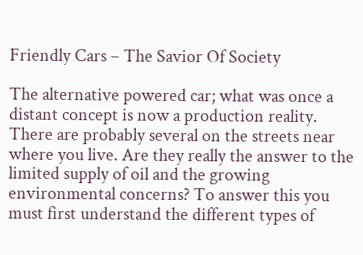Friendly Cars – The Savior Of Society

The alternative powered car; what was once a distant concept is now a production reality. There are probably several on the streets near where you live. Are they really the answer to the limited supply of oil and the growing environmental concerns? To answer this you must first understand the different types of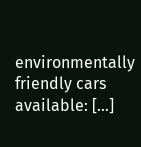environmentally friendly cars available: […]